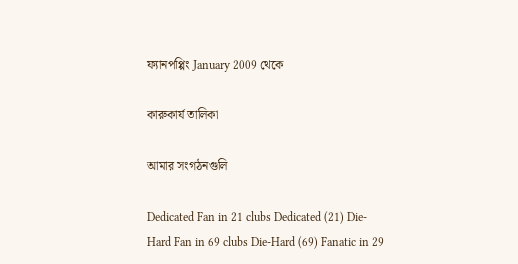ফ্যানপপ্পিং January 2009 থেকে

কারুকার্য তালিকা

আমার সংগঠনগুলি

Dedicated Fan in 21 clubs Dedicated (21) Die-Hard Fan in 69 clubs Die-Hard (69) Fanatic in 29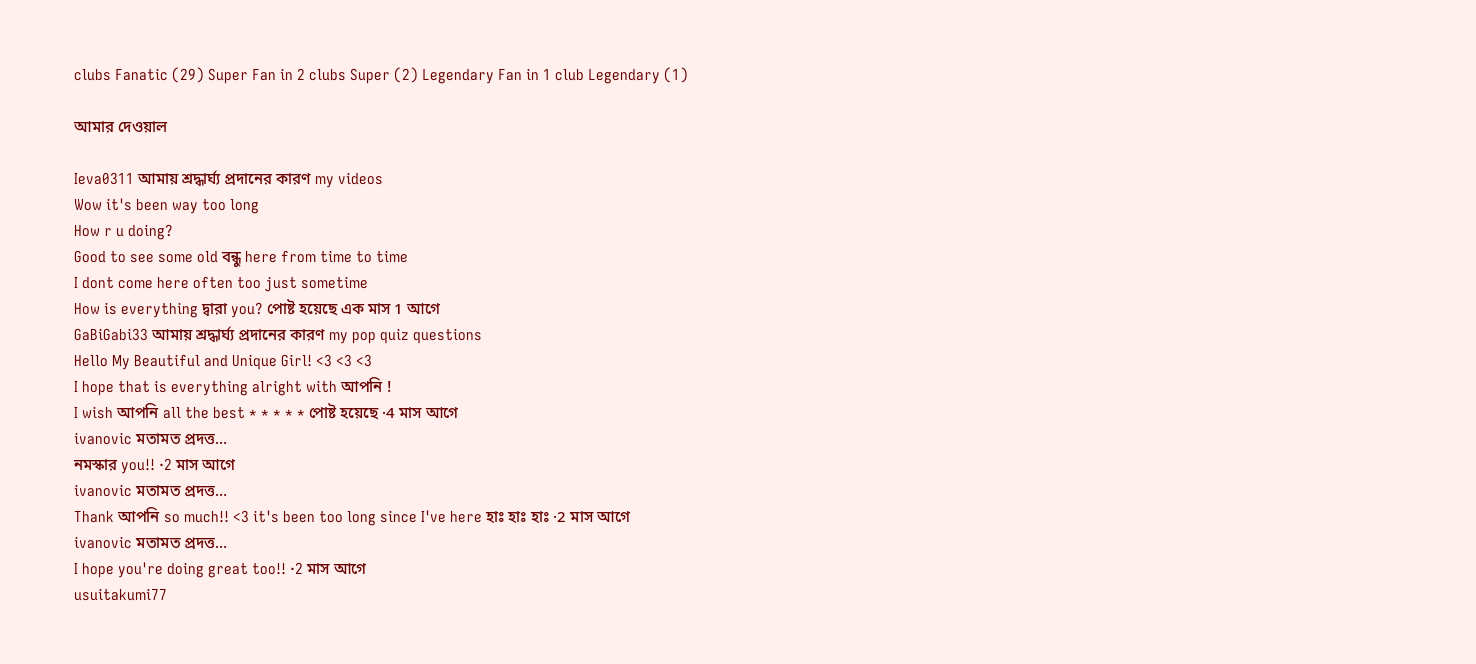clubs Fanatic (29) Super Fan in 2 clubs Super (2) Legendary Fan in 1 club Legendary (1)

আমার দেওয়াল

Ieva0311 আমায় শ্রদ্ধার্ঘ্য প্রদানের কারণ my videos
Wow it's been way too long
How r u doing?
Good to see some old বন্ধু here from time to time
I dont come here often too just sometime
How is everything দ্বারা you? পোষ্ট হয়েছে এক মাস 1 আগে
GaBiGabi33 আমায় শ্রদ্ধার্ঘ্য প্রদানের কারণ my pop quiz questions
Hello My Beautiful and Unique Girl! <3 <3 <3
I hope that is everything alright with আপনি !
I wish আপনি all the best * * * * * পোষ্ট হয়েছে ·4 মাস আগে
ivanovic মতামত প্রদত্ত…
নমস্কার you!! ·2 মাস আগে
ivanovic মতামত প্রদত্ত…
Thank আপনি so much!! <3 it's been too long since I've here হাঃ হাঃ হাঃ ·2 মাস আগে
ivanovic মতামত প্রদত্ত…
I hope you're doing great too!! ·2 মাস আগে
usuitakumi77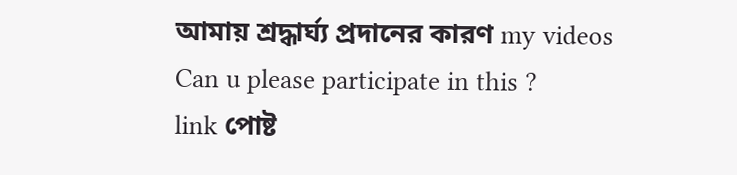আমায় শ্রদ্ধার্ঘ্য প্রদানের কারণ my videos
Can u please participate in this ?
link পোষ্ট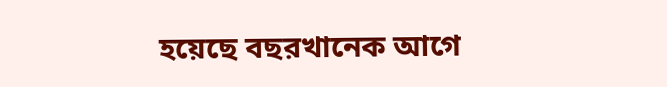হয়েছে বছরখানেক আগে